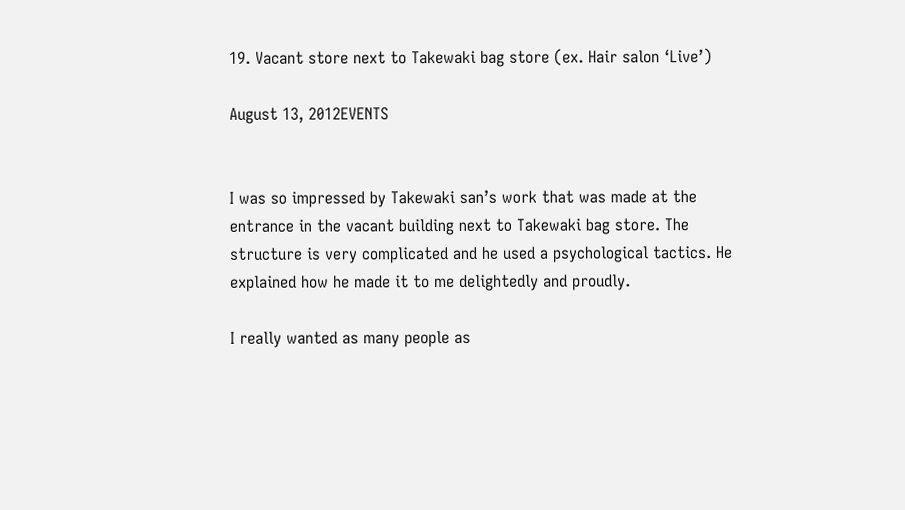19. Vacant store next to Takewaki bag store (ex. Hair salon ‘Live’)

August 13, 2012EVENTS


I was so impressed by Takewaki san’s work that was made at the entrance in the vacant building next to Takewaki bag store. The structure is very complicated and he used a psychological tactics. He explained how he made it to me delightedly and proudly.

I really wanted as many people as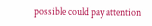possible could pay attention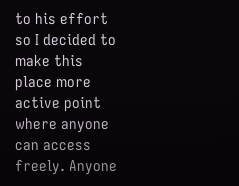to his effort so I decided to make this place more active point where anyone can access freely. Anyone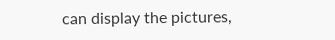can display the pictures,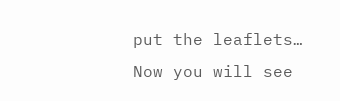put the leaflets… Now you will see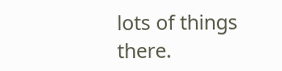lots of things there.